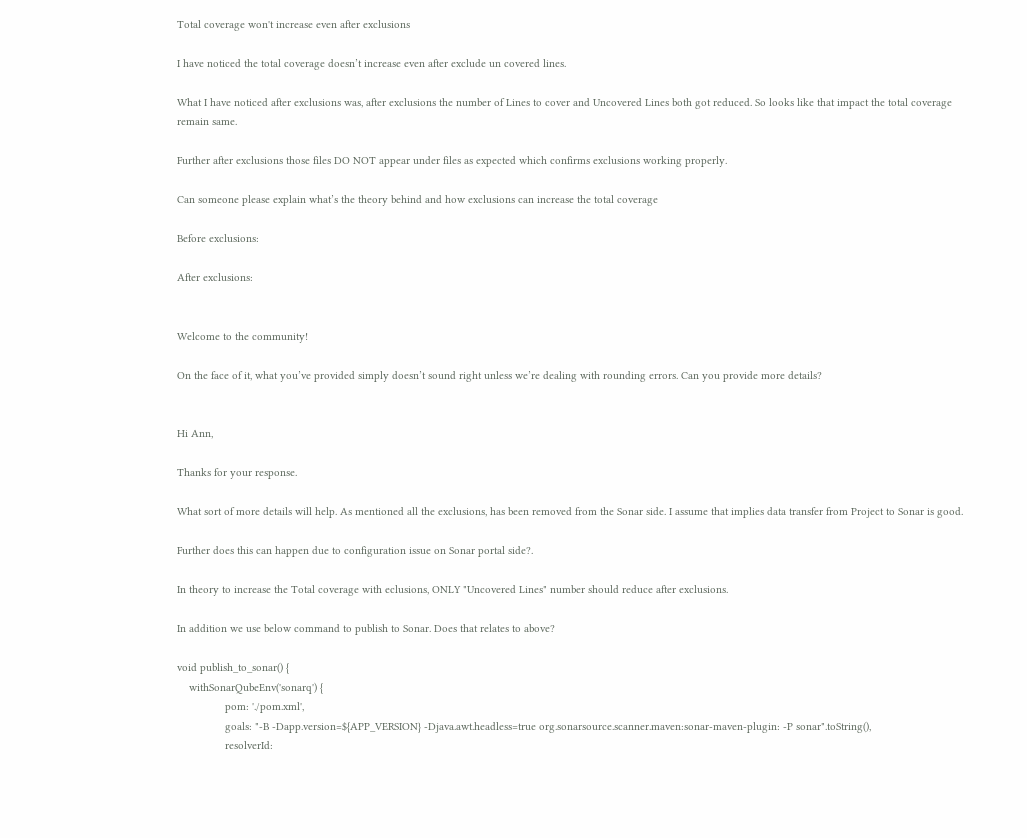Total coverage won't increase even after exclusions

I have noticed the total coverage doesn’t increase even after exclude un covered lines.

What I have noticed after exclusions was, after exclusions the number of Lines to cover and Uncovered Lines both got reduced. So looks like that impact the total coverage remain same.

Further after exclusions those files DO NOT appear under files as expected which confirms exclusions working properly.

Can someone please explain what’s the theory behind and how exclusions can increase the total coverage

Before exclusions:

After exclusions:


Welcome to the community!

On the face of it, what you’ve provided simply doesn’t sound right unless we’re dealing with rounding errors. Can you provide more details?


Hi Ann,

Thanks for your response.

What sort of more details will help. As mentioned all the exclusions, has been removed from the Sonar side. I assume that implies data transfer from Project to Sonar is good.

Further does this can happen due to configuration issue on Sonar portal side?.

In theory to increase the Total coverage with eclusions, ONLY "Uncovered Lines" number should reduce after exclusions.

In addition we use below command to publish to Sonar. Does that relates to above?

void publish_to_sonar() {
    withSonarQubeEnv('sonarq') {
                pom: './pom.xml',
                goals: "-B -Dapp.version=${APP_VERSION} -Djava.awt.headless=true org.sonarsource.scanner.maven:sonar-maven-plugin: -P sonar".toString(),
                resolverId: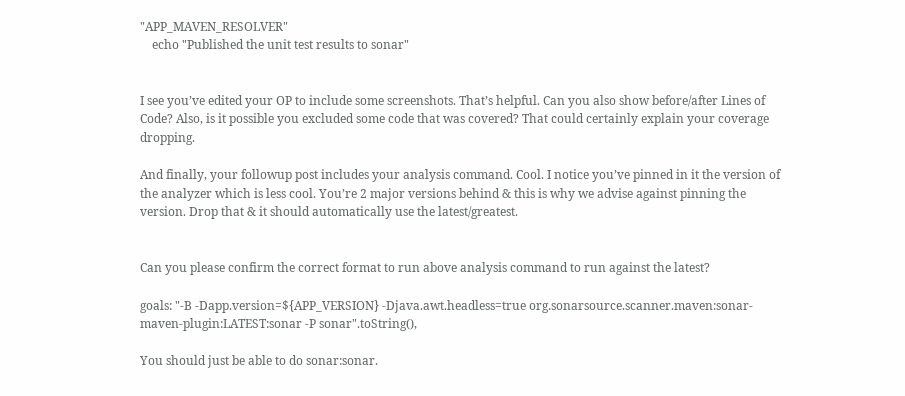"APP_MAVEN_RESOLVER"
    echo "Published the unit test results to sonar"


I see you’ve edited your OP to include some screenshots. That’s helpful. Can you also show before/after Lines of Code? Also, is it possible you excluded some code that was covered? That could certainly explain your coverage dropping.

And finally, your followup post includes your analysis command. Cool. I notice you’ve pinned in it the version of the analyzer which is less cool. You’re 2 major versions behind & this is why we advise against pinning the version. Drop that & it should automatically use the latest/greatest.


Can you please confirm the correct format to run above analysis command to run against the latest?

goals: "-B -Dapp.version=${APP_VERSION} -Djava.awt.headless=true org.sonarsource.scanner.maven:sonar-maven-plugin:LATEST:sonar -P sonar".toString(),

You should just be able to do sonar:sonar.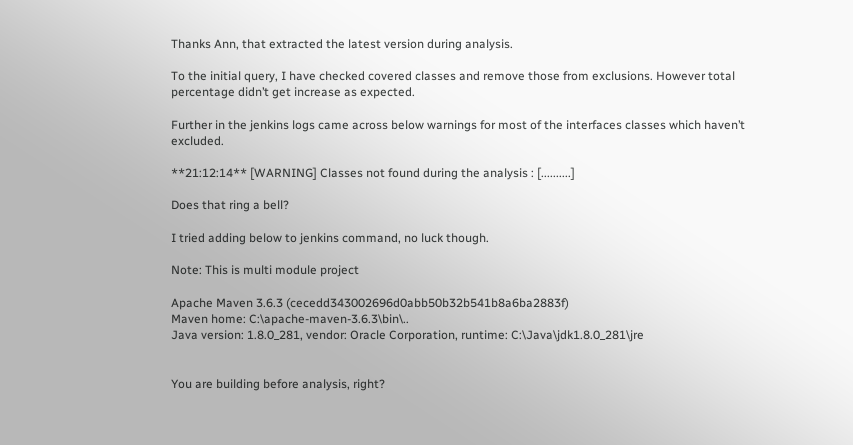Thanks Ann, that extracted the latest version during analysis.

To the initial query, I have checked covered classes and remove those from exclusions. However total percentage didn’t get increase as expected.

Further in the jenkins logs came across below warnings for most of the interfaces classes which haven’t excluded.

**21:12:14** [WARNING] Classes not found during the analysis : [..........]

Does that ring a bell?

I tried adding below to jenkins command, no luck though.

Note: This is multi module project

Apache Maven 3.6.3 (cecedd343002696d0abb50b32b541b8a6ba2883f)
Maven home: C:\apache-maven-3.6.3\bin\..
Java version: 1.8.0_281, vendor: Oracle Corporation, runtime: C:\Java\jdk1.8.0_281\jre


You are building before analysis, right?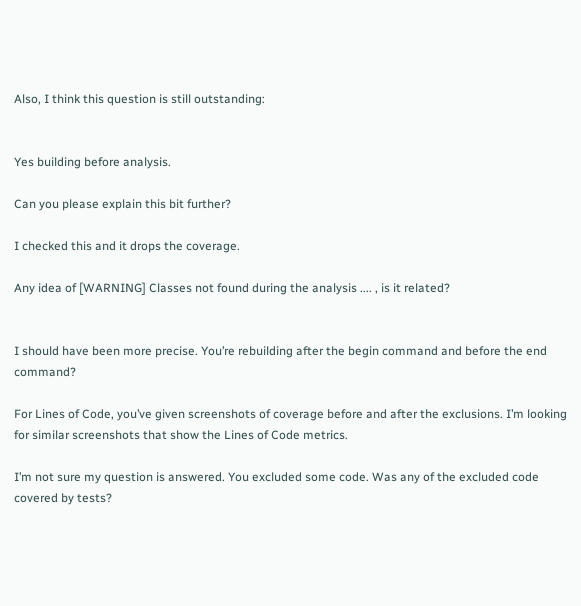Also, I think this question is still outstanding:


Yes building before analysis.

Can you please explain this bit further?

I checked this and it drops the coverage.

Any idea of [WARNING] Classes not found during the analysis .... , is it related?


I should have been more precise. You’re rebuilding after the begin command and before the end command?

For Lines of Code, you’ve given screenshots of coverage before and after the exclusions. I’m looking for similar screenshots that show the Lines of Code metrics.

I’m not sure my question is answered. You excluded some code. Was any of the excluded code covered by tests?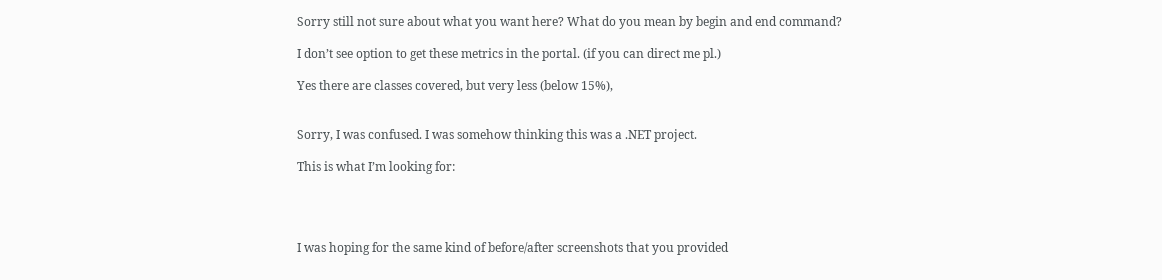Sorry still not sure about what you want here? What do you mean by begin and end command?

I don’t see option to get these metrics in the portal. (if you can direct me pl.)

Yes there are classes covered, but very less (below 15%),


Sorry, I was confused. I was somehow thinking this was a .NET project.

This is what I’m looking for:




I was hoping for the same kind of before/after screenshots that you provided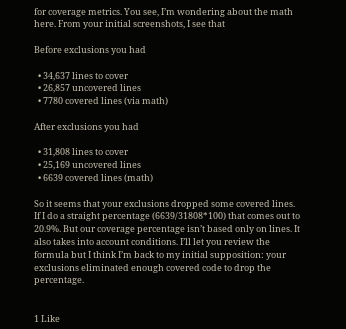for coverage metrics. You see, I’m wondering about the math here. From your initial screenshots, I see that

Before exclusions you had

  • 34,637 lines to cover
  • 26,857 uncovered lines
  • 7780 covered lines (via math)

After exclusions you had

  • 31,808 lines to cover
  • 25,169 uncovered lines
  • 6639 covered lines (math)

So it seems that your exclusions dropped some covered lines. If I do a straight percentage (6639/31808*100) that comes out to 20.9%. But our coverage percentage isn’t based only on lines. It also takes into account conditions. I’ll let you review the formula but I think I’m back to my initial supposition: your exclusions eliminated enough covered code to drop the percentage.


1 Like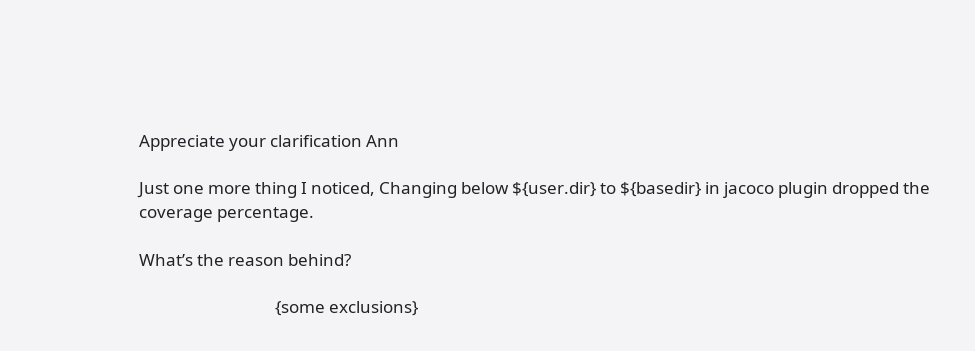Appreciate your clarification Ann

Just one more thing I noticed, Changing below ${user.dir} to ${basedir} in jacoco plugin dropped the coverage percentage.

What’s the reason behind?

                                  {some exclusions}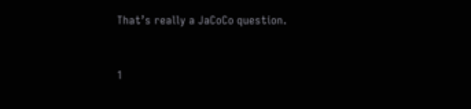That’s really a JaCoCo question.


1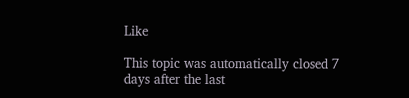Like

This topic was automatically closed 7 days after the last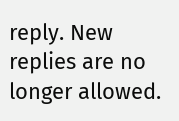reply. New replies are no longer allowed.